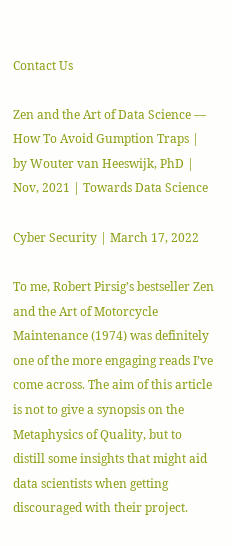Contact Us

Zen and the Art of Data Science — How To Avoid Gumption Traps | by Wouter van Heeswijk, PhD | Nov, 2021 | Towards Data Science

Cyber Security | March 17, 2022

To me, Robert Pirsig’s bestseller Zen and the Art of Motorcycle Maintenance (1974) was definitely one of the more engaging reads I’ve come across. The aim of this article is not to give a synopsis on the Metaphysics of Quality, but to distill some insights that might aid data scientists when getting discouraged with their project.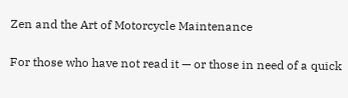Zen and the Art of Motorcycle Maintenance

For those who have not read it — or those in need of a quick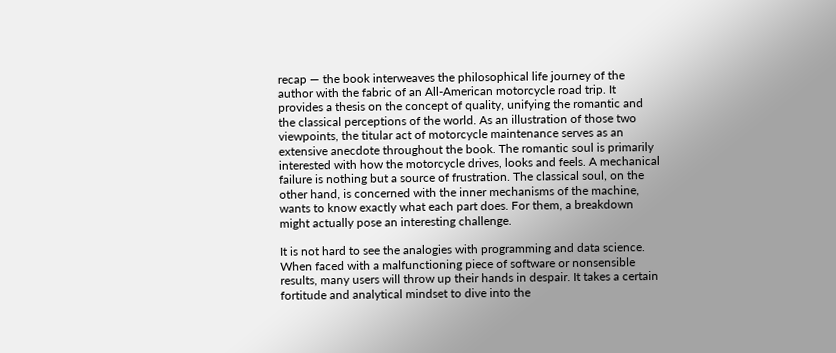recap — the book interweaves the philosophical life journey of the author with the fabric of an All-American motorcycle road trip. It provides a thesis on the concept of quality, unifying the romantic and the classical perceptions of the world. As an illustration of those two viewpoints, the titular act of motorcycle maintenance serves as an extensive anecdote throughout the book. The romantic soul is primarily interested with how the motorcycle drives, looks and feels. A mechanical failure is nothing but a source of frustration. The classical soul, on the other hand, is concerned with the inner mechanisms of the machine, wants to know exactly what each part does. For them, a breakdown might actually pose an interesting challenge.

It is not hard to see the analogies with programming and data science. When faced with a malfunctioning piece of software or nonsensible results, many users will throw up their hands in despair. It takes a certain fortitude and analytical mindset to dive into the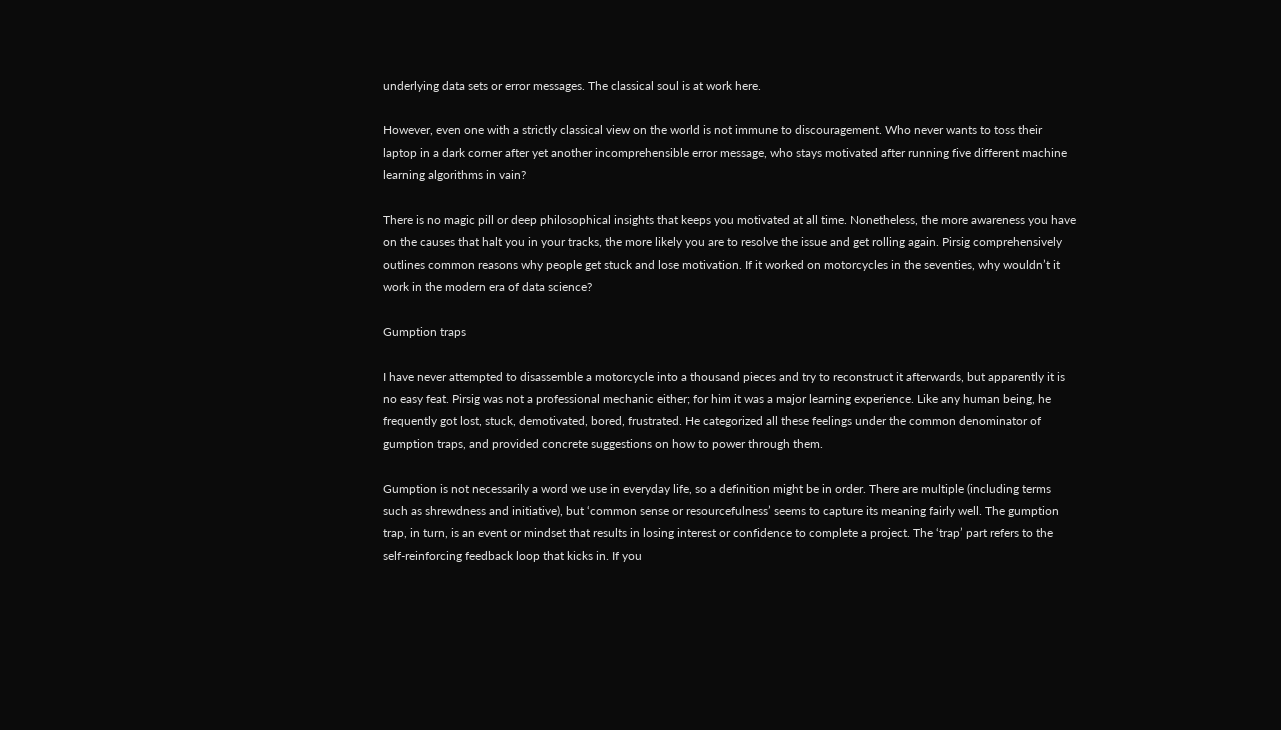underlying data sets or error messages. The classical soul is at work here.

However, even one with a strictly classical view on the world is not immune to discouragement. Who never wants to toss their laptop in a dark corner after yet another incomprehensible error message, who stays motivated after running five different machine learning algorithms in vain?

There is no magic pill or deep philosophical insights that keeps you motivated at all time. Nonetheless, the more awareness you have on the causes that halt you in your tracks, the more likely you are to resolve the issue and get rolling again. Pirsig comprehensively outlines common reasons why people get stuck and lose motivation. If it worked on motorcycles in the seventies, why wouldn’t it work in the modern era of data science?

Gumption traps

I have never attempted to disassemble a motorcycle into a thousand pieces and try to reconstruct it afterwards, but apparently it is no easy feat. Pirsig was not a professional mechanic either; for him it was a major learning experience. Like any human being, he frequently got lost, stuck, demotivated, bored, frustrated. He categorized all these feelings under the common denominator of gumption traps, and provided concrete suggestions on how to power through them.

Gumption is not necessarily a word we use in everyday life, so a definition might be in order. There are multiple (including terms such as shrewdness and initiative), but ‘common sense or resourcefulness’ seems to capture its meaning fairly well. The gumption trap, in turn, is an event or mindset that results in losing interest or confidence to complete a project. The ‘trap’ part refers to the self-reinforcing feedback loop that kicks in. If you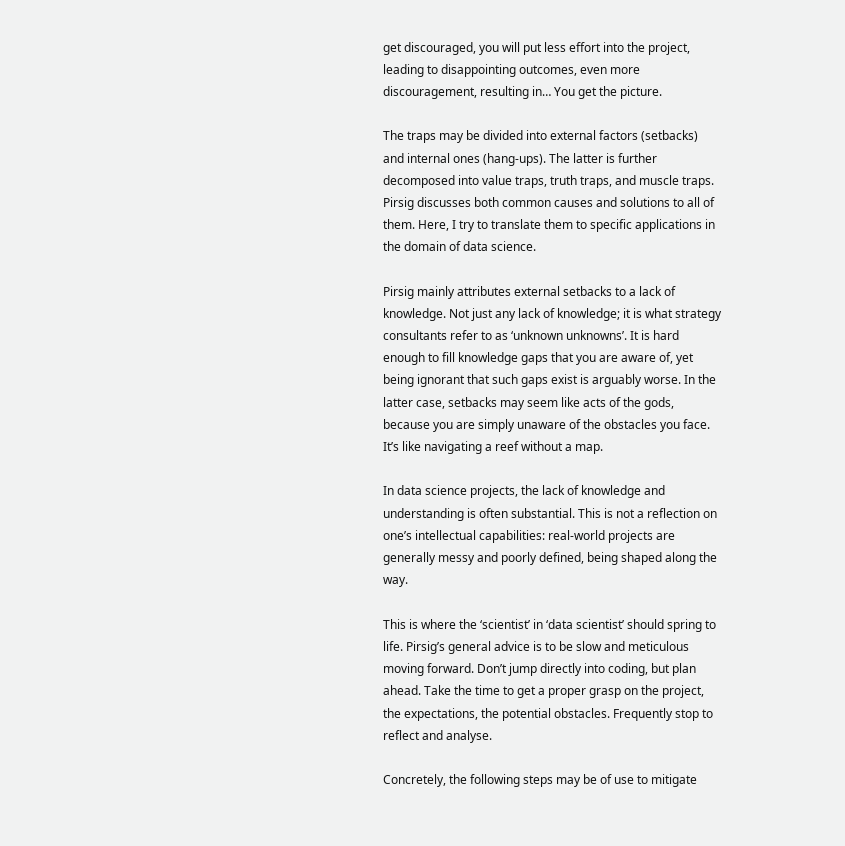get discouraged, you will put less effort into the project, leading to disappointing outcomes, even more discouragement, resulting in… You get the picture.

The traps may be divided into external factors (setbacks) and internal ones (hang-ups). The latter is further decomposed into value traps, truth traps, and muscle traps. Pirsig discusses both common causes and solutions to all of them. Here, I try to translate them to specific applications in the domain of data science.

Pirsig mainly attributes external setbacks to a lack of knowledge. Not just any lack of knowledge; it is what strategy consultants refer to as ‘unknown unknowns’. It is hard enough to fill knowledge gaps that you are aware of, yet being ignorant that such gaps exist is arguably worse. In the latter case, setbacks may seem like acts of the gods, because you are simply unaware of the obstacles you face. It’s like navigating a reef without a map.

In data science projects, the lack of knowledge and understanding is often substantial. This is not a reflection on one’s intellectual capabilities: real-world projects are generally messy and poorly defined, being shaped along the way.

This is where the ‘scientist’ in ‘data scientist’ should spring to life. Pirsig’s general advice is to be slow and meticulous moving forward. Don’t jump directly into coding, but plan ahead. Take the time to get a proper grasp on the project, the expectations, the potential obstacles. Frequently stop to reflect and analyse.

Concretely, the following steps may be of use to mitigate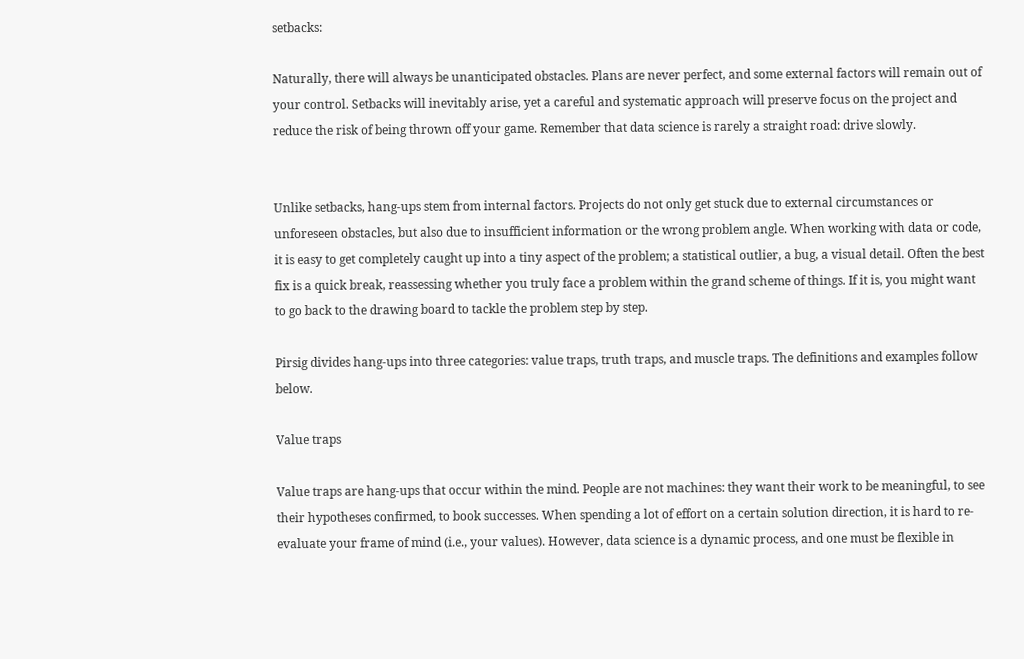setbacks:

Naturally, there will always be unanticipated obstacles. Plans are never perfect, and some external factors will remain out of your control. Setbacks will inevitably arise, yet a careful and systematic approach will preserve focus on the project and reduce the risk of being thrown off your game. Remember that data science is rarely a straight road: drive slowly.


Unlike setbacks, hang-ups stem from internal factors. Projects do not only get stuck due to external circumstances or unforeseen obstacles, but also due to insufficient information or the wrong problem angle. When working with data or code, it is easy to get completely caught up into a tiny aspect of the problem; a statistical outlier, a bug, a visual detail. Often the best fix is a quick break, reassessing whether you truly face a problem within the grand scheme of things. If it is, you might want to go back to the drawing board to tackle the problem step by step.

Pirsig divides hang-ups into three categories: value traps, truth traps, and muscle traps. The definitions and examples follow below.

Value traps

Value traps are hang-ups that occur within the mind. People are not machines: they want their work to be meaningful, to see their hypotheses confirmed, to book successes. When spending a lot of effort on a certain solution direction, it is hard to re-evaluate your frame of mind (i.e., your values). However, data science is a dynamic process, and one must be flexible in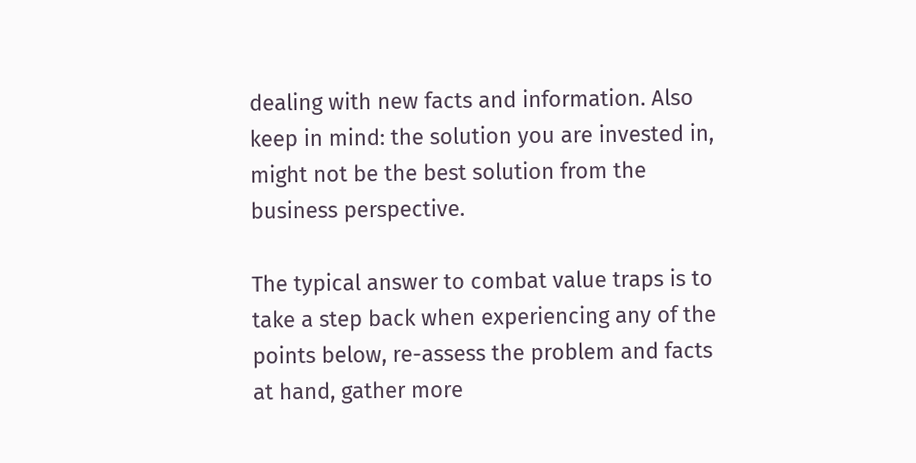dealing with new facts and information. Also keep in mind: the solution you are invested in, might not be the best solution from the business perspective.

The typical answer to combat value traps is to take a step back when experiencing any of the points below, re-assess the problem and facts at hand, gather more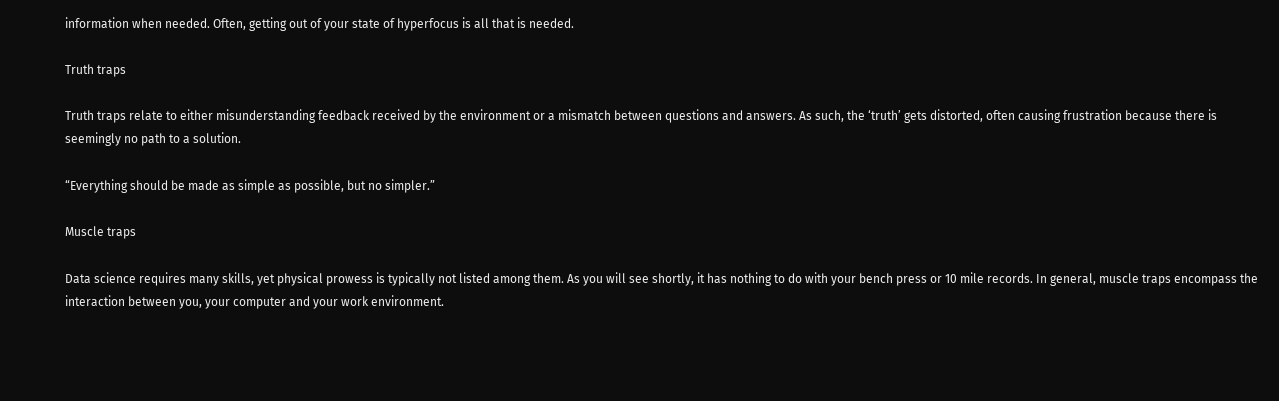information when needed. Often, getting out of your state of hyperfocus is all that is needed.

Truth traps

Truth traps relate to either misunderstanding feedback received by the environment or a mismatch between questions and answers. As such, the ‘truth’ gets distorted, often causing frustration because there is seemingly no path to a solution.

“Everything should be made as simple as possible, but no simpler.”

Muscle traps

Data science requires many skills, yet physical prowess is typically not listed among them. As you will see shortly, it has nothing to do with your bench press or 10 mile records. In general, muscle traps encompass the interaction between you, your computer and your work environment.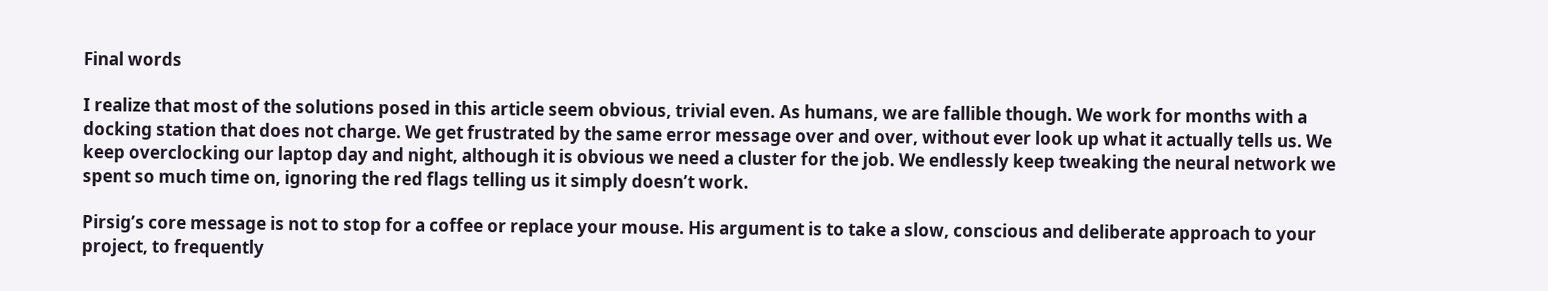Final words

I realize that most of the solutions posed in this article seem obvious, trivial even. As humans, we are fallible though. We work for months with a docking station that does not charge. We get frustrated by the same error message over and over, without ever look up what it actually tells us. We keep overclocking our laptop day and night, although it is obvious we need a cluster for the job. We endlessly keep tweaking the neural network we spent so much time on, ignoring the red flags telling us it simply doesn’t work.

Pirsig’s core message is not to stop for a coffee or replace your mouse. His argument is to take a slow, conscious and deliberate approach to your project, to frequently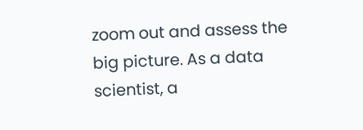zoom out and assess the big picture. As a data scientist, a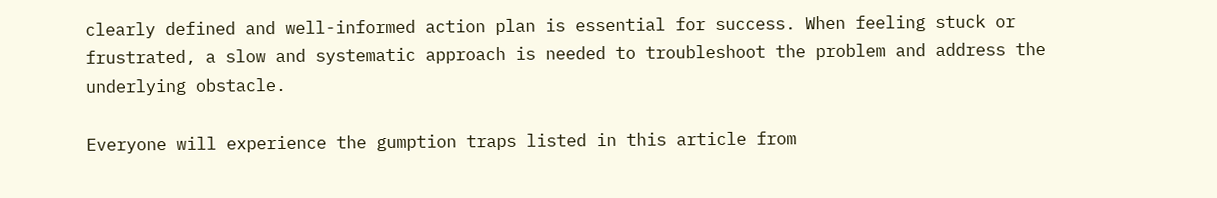clearly defined and well-informed action plan is essential for success. When feeling stuck or frustrated, a slow and systematic approach is needed to troubleshoot the problem and address the underlying obstacle.

Everyone will experience the gumption traps listed in this article from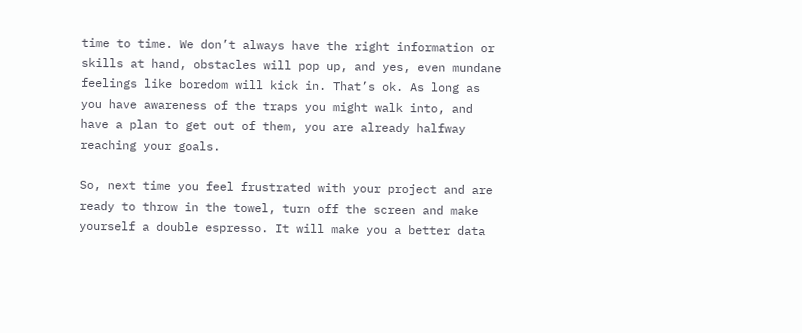time to time. We don’t always have the right information or skills at hand, obstacles will pop up, and yes, even mundane feelings like boredom will kick in. That’s ok. As long as you have awareness of the traps you might walk into, and have a plan to get out of them, you are already halfway reaching your goals.

So, next time you feel frustrated with your project and are ready to throw in the towel, turn off the screen and make yourself a double espresso. It will make you a better data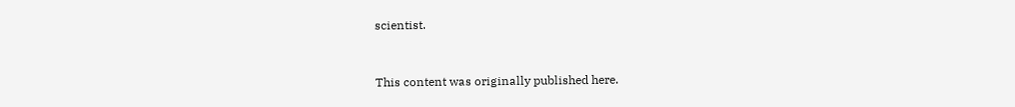scientist.


This content was originally published here.